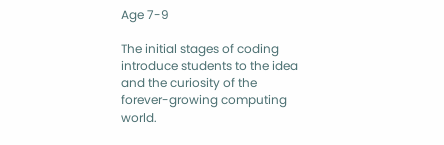Age 7-9

The initial stages of coding introduce students to the idea and the curiosity of the forever-growing computing world.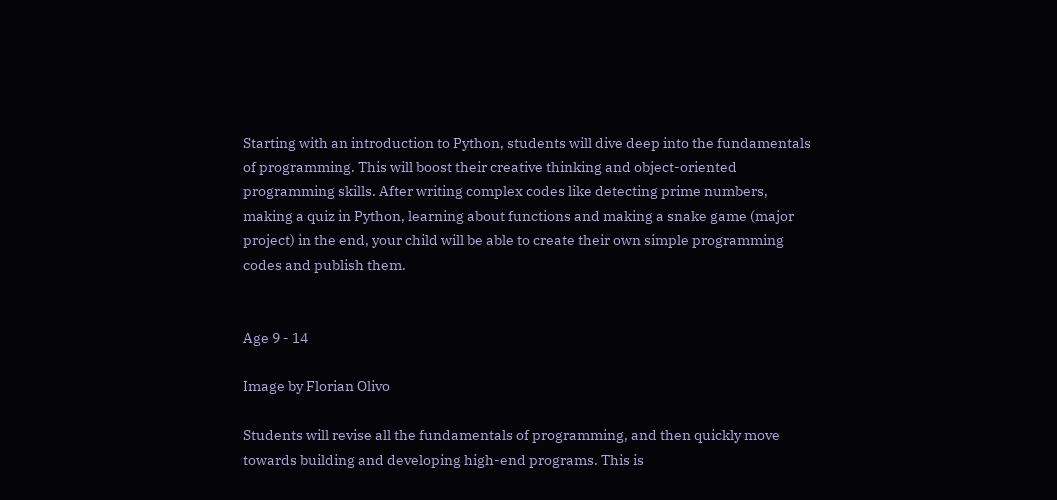Starting with an introduction to Python, students will dive deep into the fundamentals of programming. This will boost their creative thinking and object-oriented programming skills. After writing complex codes like detecting prime numbers, making a quiz in Python, learning about functions and making a snake game (major project) in the end, your child will be able to create their own simple programming codes and publish them.


Age 9 - 14

Image by Florian Olivo

Students will revise all the fundamentals of programming, and then quickly move towards building and developing high-end programs. This is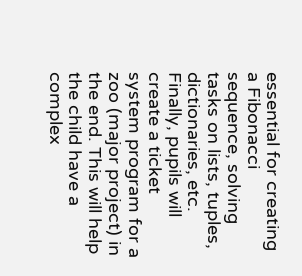essential for creating a Fibonacci sequence, solving tasks on lists, tuples, dictionaries, etc. Finally, pupils will create a ticket system program for a zoo (major project) in the end. This will help the child have a complex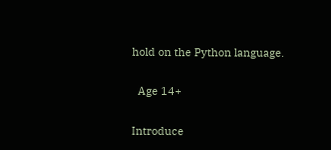hold on the Python language.

  Age 14+

Introduce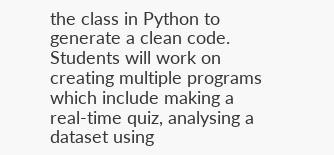the class in Python to generate a clean code. Students will work on creating multiple programs which include making a real-time quiz, analysing a dataset using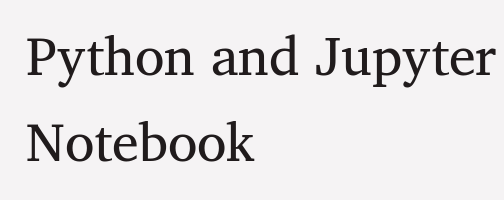Python and Jupyter Notebook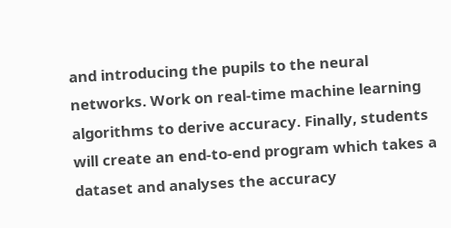and introducing the pupils to the neural networks. Work on real-time machine learning algorithms to derive accuracy. Finally, students will create an end-to-end program which takes a dataset and analyses the accuracy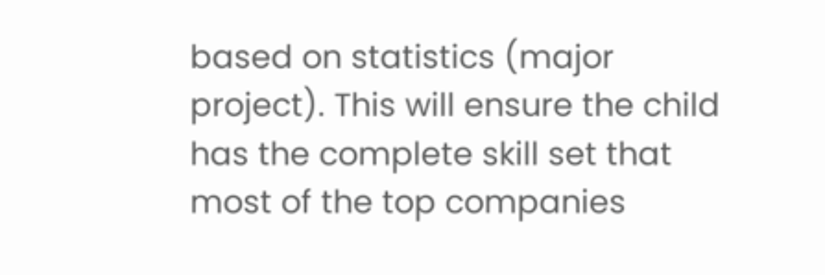based on statistics (major project). This will ensure the child has the complete skill set that most of the top companies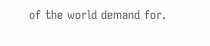of the world demand for.